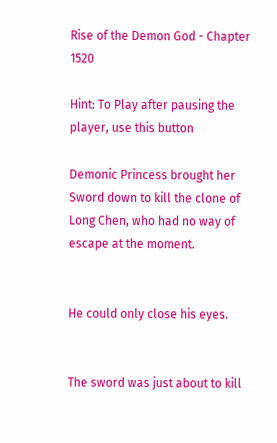Rise of the Demon God - Chapter 1520

Hint: To Play after pausing the player, use this button

Demonic Princess brought her Sword down to kill the clone of Long Chen, who had no way of escape at the moment.


He could only close his eyes.


The sword was just about to kill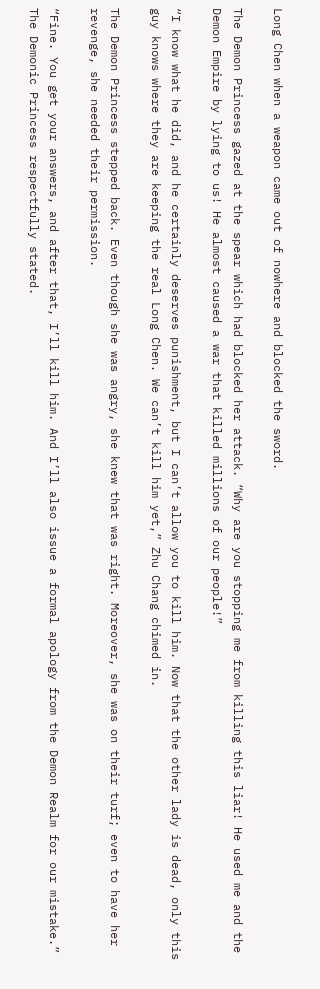Long Chen when a weapon came out of nowhere and blocked the sword.

The Demon Princess gazed at the spear which had blocked her attack. “Why are you stopping me from killing this liar! He used me and the Demon Empire by lying to us! He almost caused a war that killed millions of our people!”

“I know what he did, and he certainly deserves punishment, but I can’t allow you to kill him. Now that the other lady is dead, only this guy knows where they are keeping the real Long Chen. We can’t kill him yet,” Zhu Chang chimed in.

The Demon Princess stepped back. Even though she was angry, she knew that was right. Moreover, she was on their turf; even to have her revenge, she needed their permission.

“Fine. You get your answers, and after that, I’ll kill him. And I’ll also issue a formal apology from the Demon Realm for our mistake.” The Demonic Princess respectfully stated.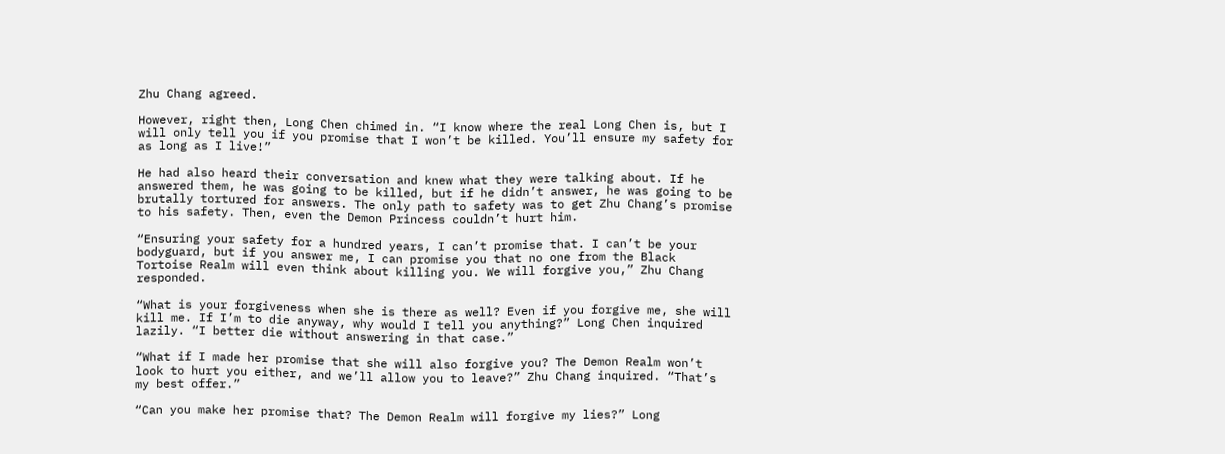Zhu Chang agreed.

However, right then, Long Chen chimed in. “I know where the real Long Chen is, but I will only tell you if you promise that I won’t be killed. You’ll ensure my safety for as long as I live!”

He had also heard their conversation and knew what they were talking about. If he answered them, he was going to be killed, but if he didn’t answer, he was going to be brutally tortured for answers. The only path to safety was to get Zhu Chang’s promise to his safety. Then, even the Demon Princess couldn’t hurt him.

“Ensuring your safety for a hundred years, I can’t promise that. I can’t be your bodyguard, but if you answer me, I can promise you that no one from the Black Tortoise Realm will even think about killing you. We will forgive you,” Zhu Chang responded.

“What is your forgiveness when she is there as well? Even if you forgive me, she will kill me. If I’m to die anyway, why would I tell you anything?” Long Chen inquired lazily. “I better die without answering in that case.”

“What if I made her promise that she will also forgive you? The Demon Realm won’t look to hurt you either, and we’ll allow you to leave?” Zhu Chang inquired. “That’s my best offer.”

“Can you make her promise that? The Demon Realm will forgive my lies?” Long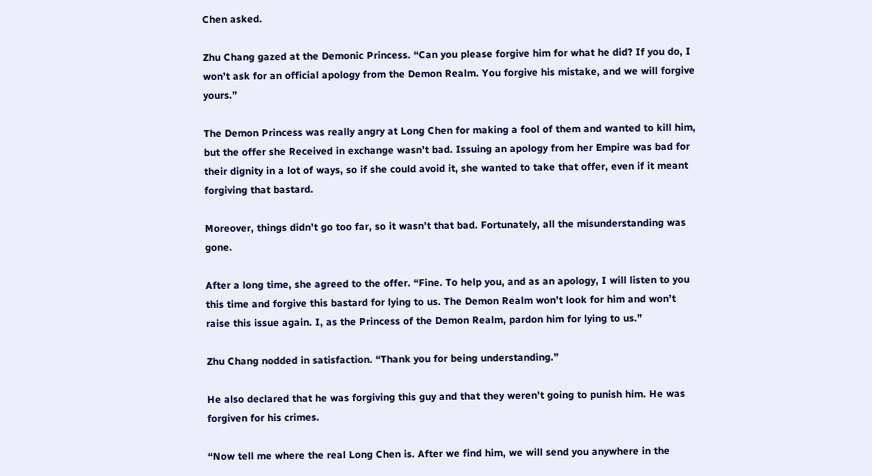Chen asked.

Zhu Chang gazed at the Demonic Princess. “Can you please forgive him for what he did? If you do, I won’t ask for an official apology from the Demon Realm. You forgive his mistake, and we will forgive yours.”

The Demon Princess was really angry at Long Chen for making a fool of them and wanted to kill him, but the offer she Received in exchange wasn’t bad. Issuing an apology from her Empire was bad for their dignity in a lot of ways, so if she could avoid it, she wanted to take that offer, even if it meant forgiving that bastard.

Moreover, things didn’t go too far, so it wasn’t that bad. Fortunately, all the misunderstanding was gone.

After a long time, she agreed to the offer. “Fine. To help you, and as an apology, I will listen to you this time and forgive this bastard for lying to us. The Demon Realm won’t look for him and won’t raise this issue again. I, as the Princess of the Demon Realm, pardon him for lying to us.”

Zhu Chang nodded in satisfaction. “Thank you for being understanding.”

He also declared that he was forgiving this guy and that they weren’t going to punish him. He was forgiven for his crimes.

“Now tell me where the real Long Chen is. After we find him, we will send you anywhere in the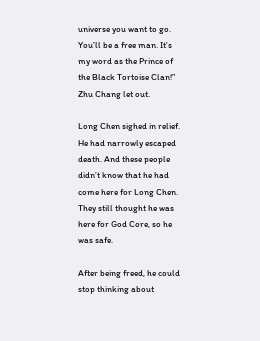universe you want to go. You’ll be a free man. It’s my word as the Prince of the Black Tortoise Clan!” Zhu Chang let out.

Long Chen sighed in relief. He had narrowly escaped death. And these people didn’t know that he had come here for Long Chen. They still thought he was here for God Core, so he was safe.

After being freed, he could stop thinking about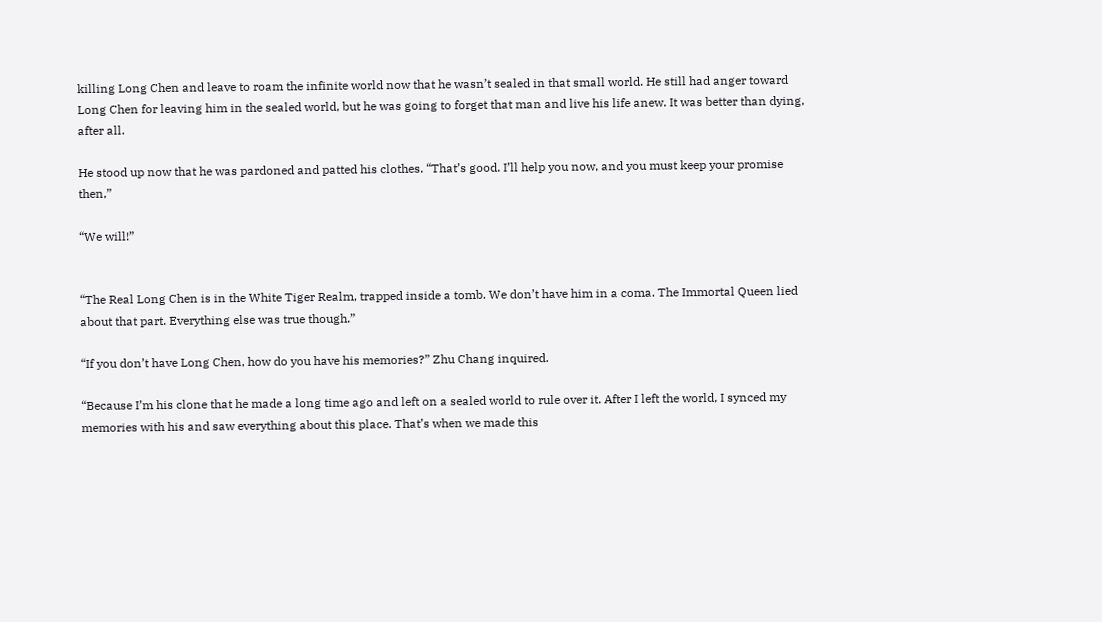killing Long Chen and leave to roam the infinite world now that he wasn’t sealed in that small world. He still had anger toward Long Chen for leaving him in the sealed world, but he was going to forget that man and live his life anew. It was better than dying, after all.

He stood up now that he was pardoned and patted his clothes. “That’s good. I’ll help you now, and you must keep your promise then,”

“We will!”


“The Real Long Chen is in the White Tiger Realm, trapped inside a tomb. We don’t have him in a coma. The Immortal Queen lied about that part. Everything else was true though.”

“If you don’t have Long Chen, how do you have his memories?” Zhu Chang inquired.

“Because I’m his clone that he made a long time ago and left on a sealed world to rule over it. After I left the world, I synced my memories with his and saw everything about this place. That’s when we made this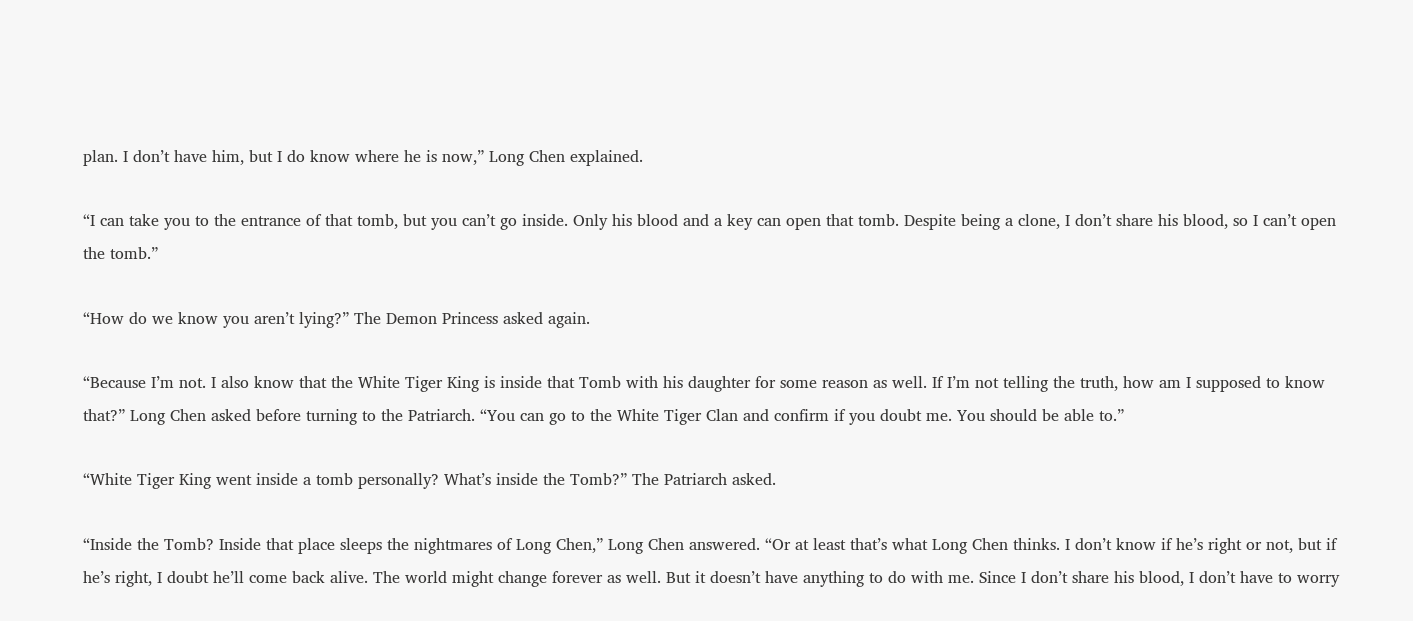plan. I don’t have him, but I do know where he is now,” Long Chen explained.

“I can take you to the entrance of that tomb, but you can’t go inside. Only his blood and a key can open that tomb. Despite being a clone, I don’t share his blood, so I can’t open the tomb.”

“How do we know you aren’t lying?” The Demon Princess asked again.

“Because I’m not. I also know that the White Tiger King is inside that Tomb with his daughter for some reason as well. If I’m not telling the truth, how am I supposed to know that?” Long Chen asked before turning to the Patriarch. “You can go to the White Tiger Clan and confirm if you doubt me. You should be able to.”

“White Tiger King went inside a tomb personally? What’s inside the Tomb?” The Patriarch asked.

“Inside the Tomb? Inside that place sleeps the nightmares of Long Chen,” Long Chen answered. “Or at least that’s what Long Chen thinks. I don’t know if he’s right or not, but if he’s right, I doubt he’ll come back alive. The world might change forever as well. But it doesn’t have anything to do with me. Since I don’t share his blood, I don’t have to worry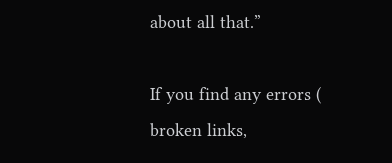about all that.”

If you find any errors ( broken links,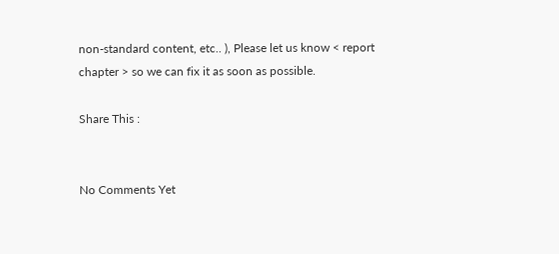non-standard content, etc.. ), Please let us know < report chapter > so we can fix it as soon as possible.

Share This :


No Comments Yet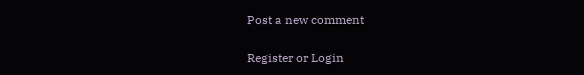Post a new comment

Register or Login